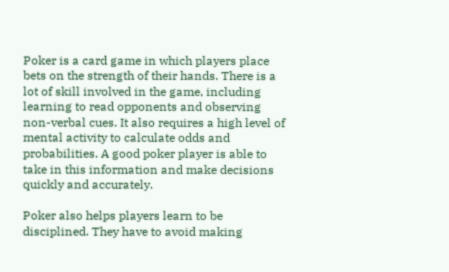Poker is a card game in which players place bets on the strength of their hands. There is a lot of skill involved in the game, including learning to read opponents and observing non-verbal cues. It also requires a high level of mental activity to calculate odds and probabilities. A good poker player is able to take in this information and make decisions quickly and accurately.

Poker also helps players learn to be disciplined. They have to avoid making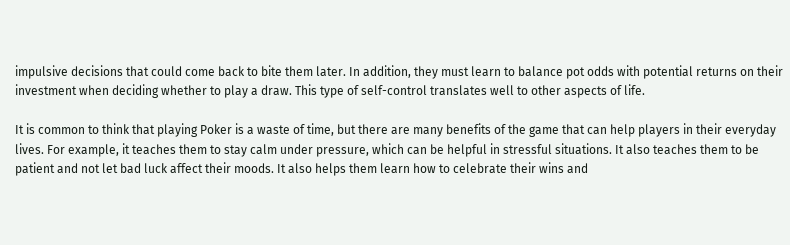impulsive decisions that could come back to bite them later. In addition, they must learn to balance pot odds with potential returns on their investment when deciding whether to play a draw. This type of self-control translates well to other aspects of life.

It is common to think that playing Poker is a waste of time, but there are many benefits of the game that can help players in their everyday lives. For example, it teaches them to stay calm under pressure, which can be helpful in stressful situations. It also teaches them to be patient and not let bad luck affect their moods. It also helps them learn how to celebrate their wins and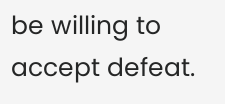be willing to accept defeat.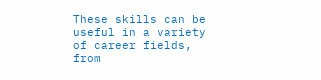These skills can be useful in a variety of career fields, from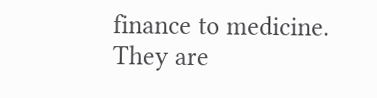finance to medicine. They are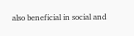also beneficial in social and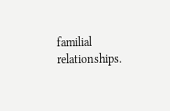familial relationships.